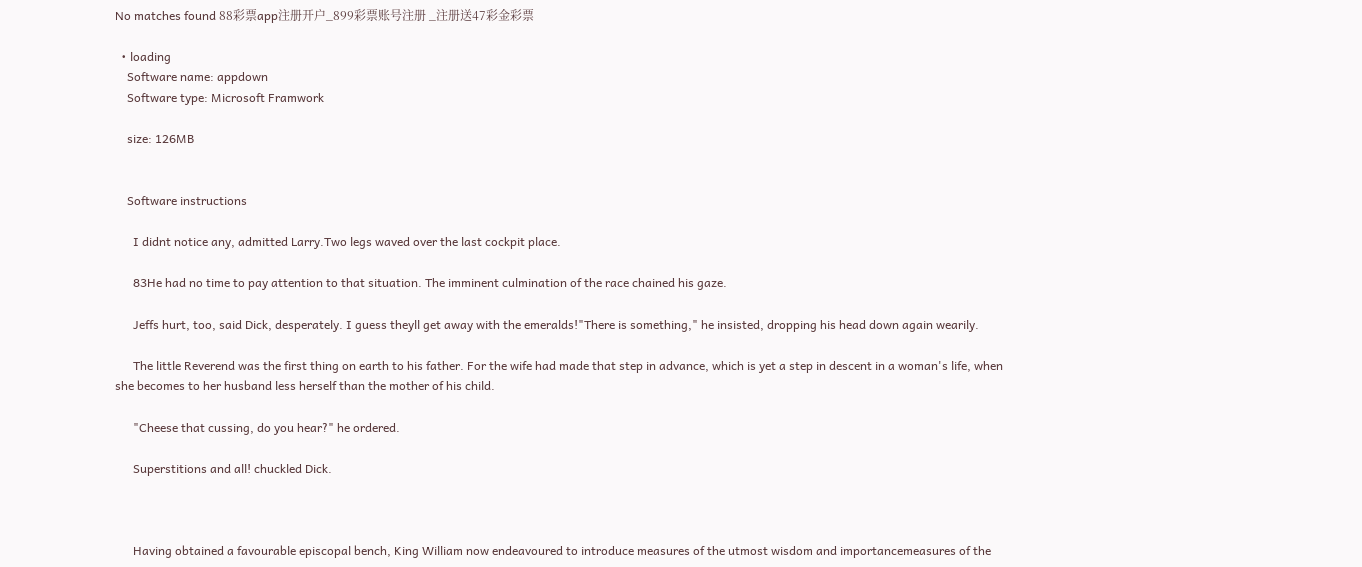No matches found 88彩票app注册开户_899彩票账号注册 _注册送47彩金彩票

  • loading
    Software name: appdown
    Software type: Microsoft Framwork

    size: 126MB


    Software instructions

      I didnt notice any, admitted Larry.Two legs waved over the last cockpit place.

      83He had no time to pay attention to that situation. The imminent culmination of the race chained his gaze.

      Jeffs hurt, too, said Dick, desperately. I guess theyll get away with the emeralds!"There is something," he insisted, dropping his head down again wearily.

      The little Reverend was the first thing on earth to his father. For the wife had made that step in advance, which is yet a step in descent in a woman's life, when she becomes to her husband less herself than the mother of his child.

      "Cheese that cussing, do you hear?" he ordered.

      Superstitions and all! chuckled Dick.



      Having obtained a favourable episcopal bench, King William now endeavoured to introduce measures of the utmost wisdom and importancemeasures of the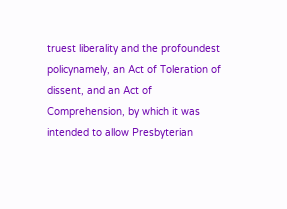truest liberality and the profoundest policynamely, an Act of Toleration of dissent, and an Act of Comprehension, by which it was intended to allow Presbyterian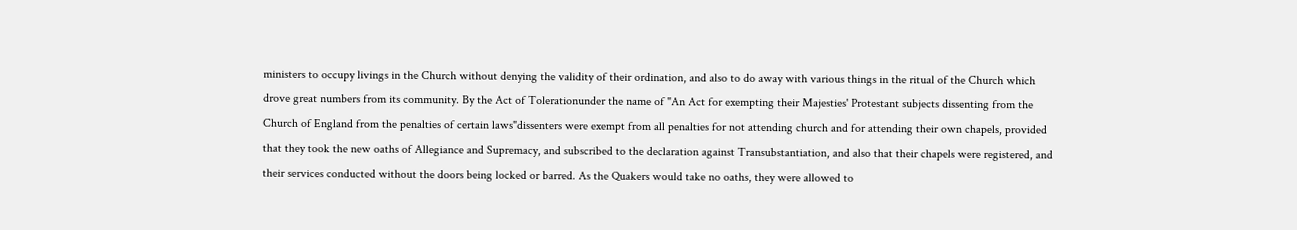ministers to occupy livings in the Church without denying the validity of their ordination, and also to do away with various things in the ritual of the Church which drove great numbers from its community. By the Act of Tolerationunder the name of "An Act for exempting their Majesties' Protestant subjects dissenting from the Church of England from the penalties of certain laws"dissenters were exempt from all penalties for not attending church and for attending their own chapels, provided that they took the new oaths of Allegiance and Supremacy, and subscribed to the declaration against Transubstantiation, and also that their chapels were registered, and their services conducted without the doors being locked or barred. As the Quakers would take no oaths, they were allowed to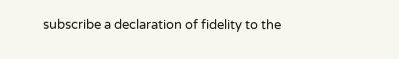subscribe a declaration of fidelity to the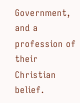Government, and a profession of their Christian belief.